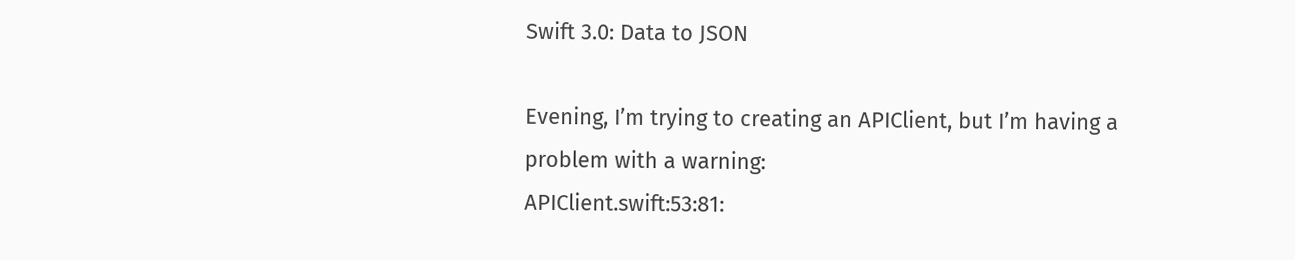Swift 3.0: Data to JSON

Evening, I’m trying to creating an APIClient, but I’m having a problem with a warning:
APIClient.swift:53:81: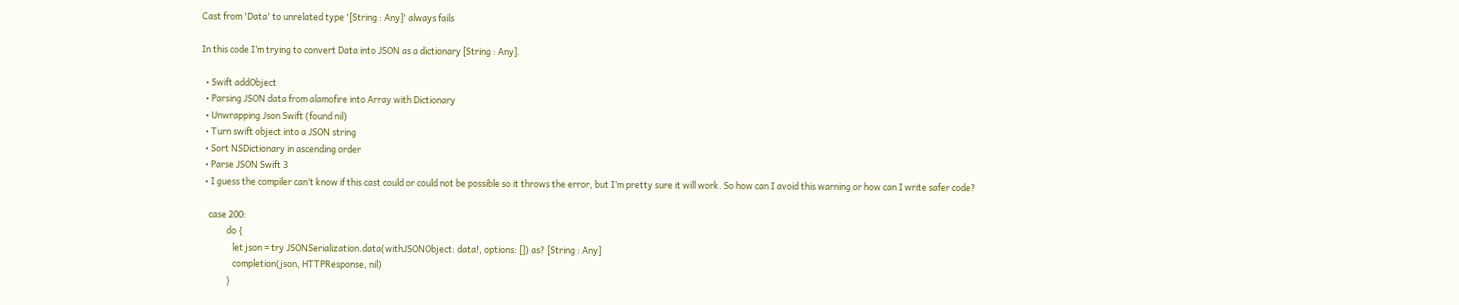Cast from 'Data' to unrelated type '[String : Any]' always fails

In this code I’m trying to convert Data into JSON as a dictionary [String : Any].

  • Swift addObject
  • Parsing JSON data from alamofire into Array with Dictionary
  • Unwrapping Json Swift (found nil)
  • Turn swift object into a JSON string
  • Sort NSDictionary in ascending order
  • Parse JSON Swift 3
  • I guess the compiler can’t know if this cast could or could not be possible so it throws the error, but I’m pretty sure it will work. So how can I avoid this warning or how can I write safer code?

    case 200:
             do {
                let json = try JSONSerialization.data(withJSONObject: data!, options: []) as? [String : Any]
                completion(json, HTTPResponse, nil)
             }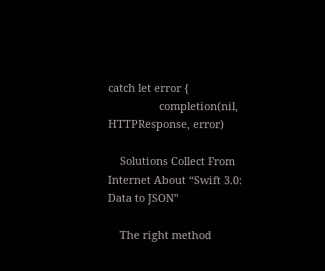catch let error {
                 completion(nil, HTTPResponse, error)

    Solutions Collect From Internet About “Swift 3.0: Data to JSON”

    The right method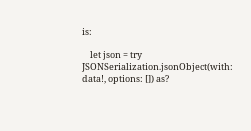is:

    let json = try JSONSerialization.jsonObject(with: data!, options: []) as?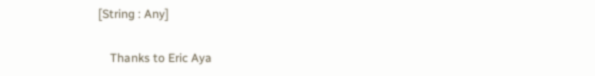[String : Any]

    Thanks to Eric Aya